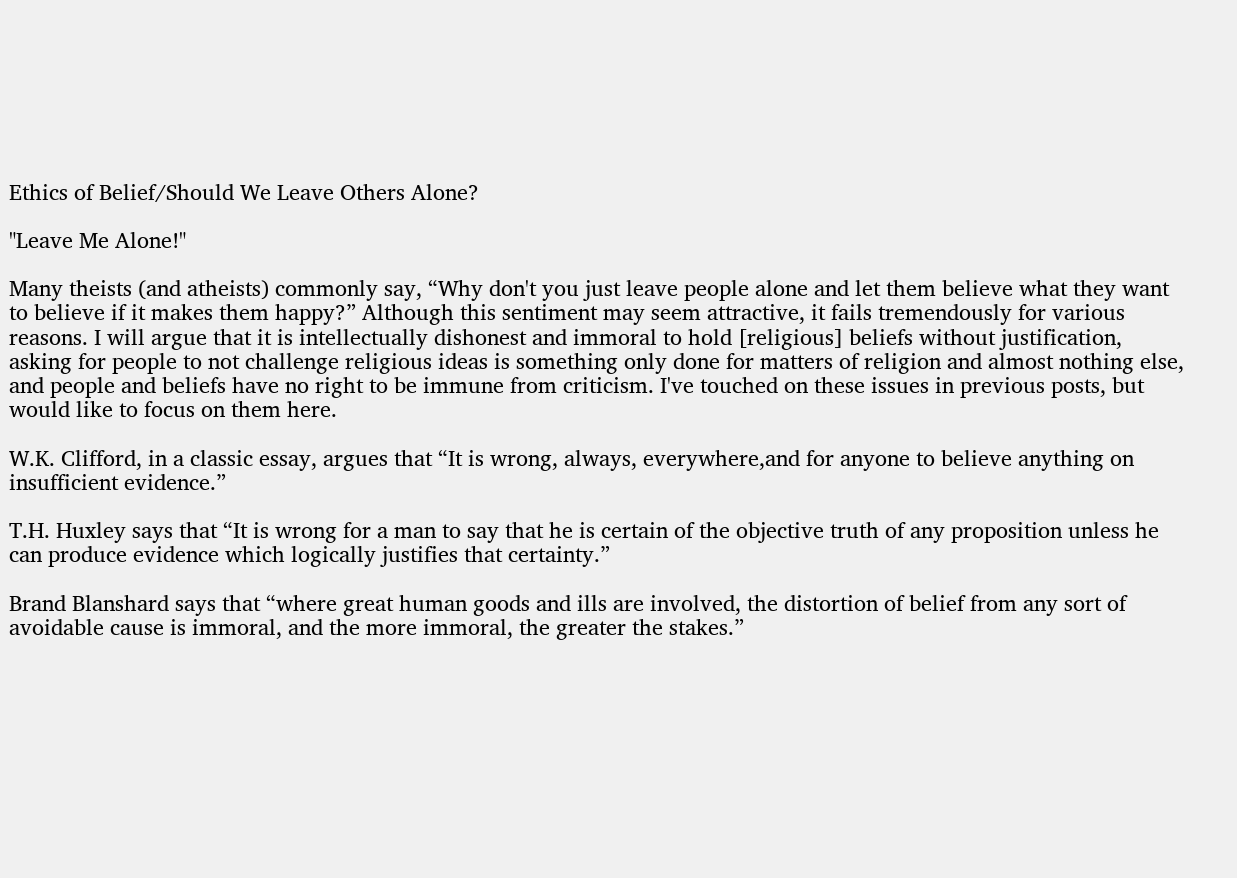Ethics of Belief/Should We Leave Others Alone?

"Leave Me Alone!"

Many theists (and atheists) commonly say, “Why don't you just leave people alone and let them believe what they want to believe if it makes them happy?” Although this sentiment may seem attractive, it fails tremendously for various reasons. I will argue that it is intellectually dishonest and immoral to hold [religious] beliefs without justification, asking for people to not challenge religious ideas is something only done for matters of religion and almost nothing else, and people and beliefs have no right to be immune from criticism. I've touched on these issues in previous posts, but would like to focus on them here.

W.K. Clifford, in a classic essay, argues that “It is wrong, always, everywhere,and for anyone to believe anything on insufficient evidence.”

T.H. Huxley says that “It is wrong for a man to say that he is certain of the objective truth of any proposition unless he can produce evidence which logically justifies that certainty.”

Brand Blanshard says that “where great human goods and ills are involved, the distortion of belief from any sort of avoidable cause is immoral, and the more immoral, the greater the stakes.”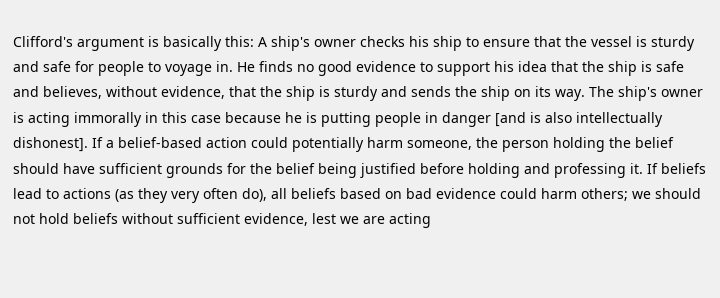Clifford's argument is basically this: A ship's owner checks his ship to ensure that the vessel is sturdy and safe for people to voyage in. He finds no good evidence to support his idea that the ship is safe and believes, without evidence, that the ship is sturdy and sends the ship on its way. The ship's owner is acting immorally in this case because he is putting people in danger [and is also intellectually dishonest]. If a belief-based action could potentially harm someone, the person holding the belief should have sufficient grounds for the belief being justified before holding and professing it. If beliefs lead to actions (as they very often do), all beliefs based on bad evidence could harm others; we should not hold beliefs without sufficient evidence, lest we are acting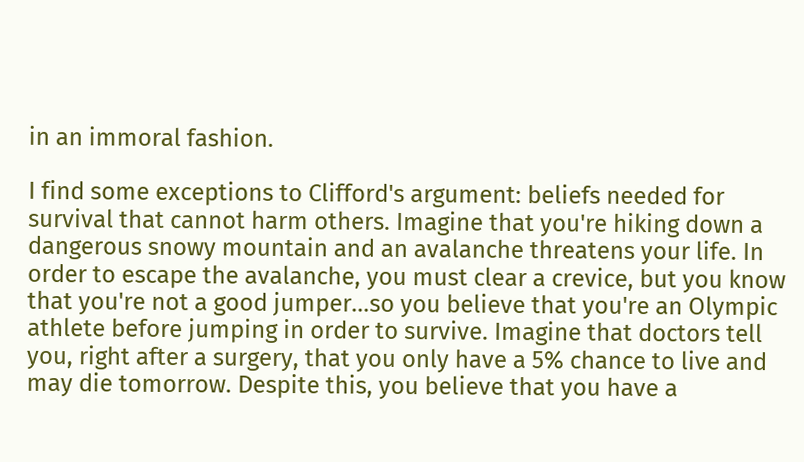in an immoral fashion.

I find some exceptions to Clifford's argument: beliefs needed for survival that cannot harm others. Imagine that you're hiking down a dangerous snowy mountain and an avalanche threatens your life. In order to escape the avalanche, you must clear a crevice, but you know that you're not a good jumper...so you believe that you're an Olympic athlete before jumping in order to survive. Imagine that doctors tell you, right after a surgery, that you only have a 5% chance to live and may die tomorrow. Despite this, you believe that you have a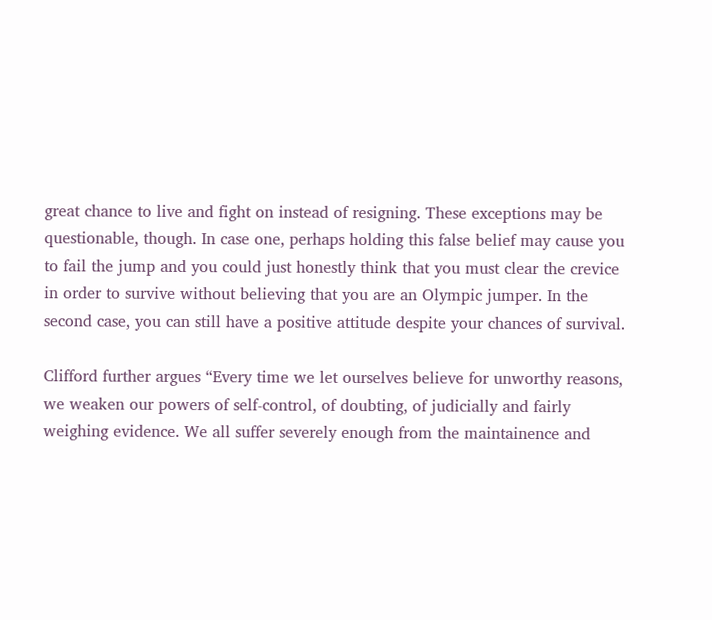great chance to live and fight on instead of resigning. These exceptions may be questionable, though. In case one, perhaps holding this false belief may cause you to fail the jump and you could just honestly think that you must clear the crevice in order to survive without believing that you are an Olympic jumper. In the second case, you can still have a positive attitude despite your chances of survival.

Clifford further argues “Every time we let ourselves believe for unworthy reasons, we weaken our powers of self-control, of doubting, of judicially and fairly weighing evidence. We all suffer severely enough from the maintainence and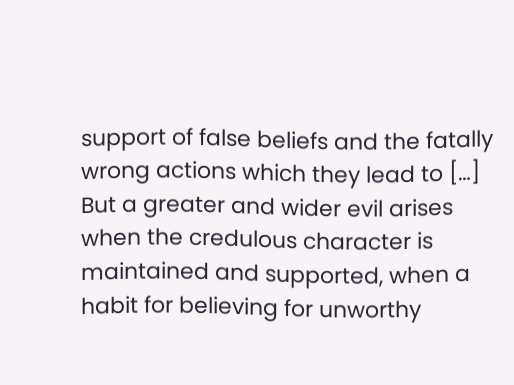support of false beliefs and the fatally wrong actions which they lead to […] But a greater and wider evil arises when the credulous character is maintained and supported, when a habit for believing for unworthy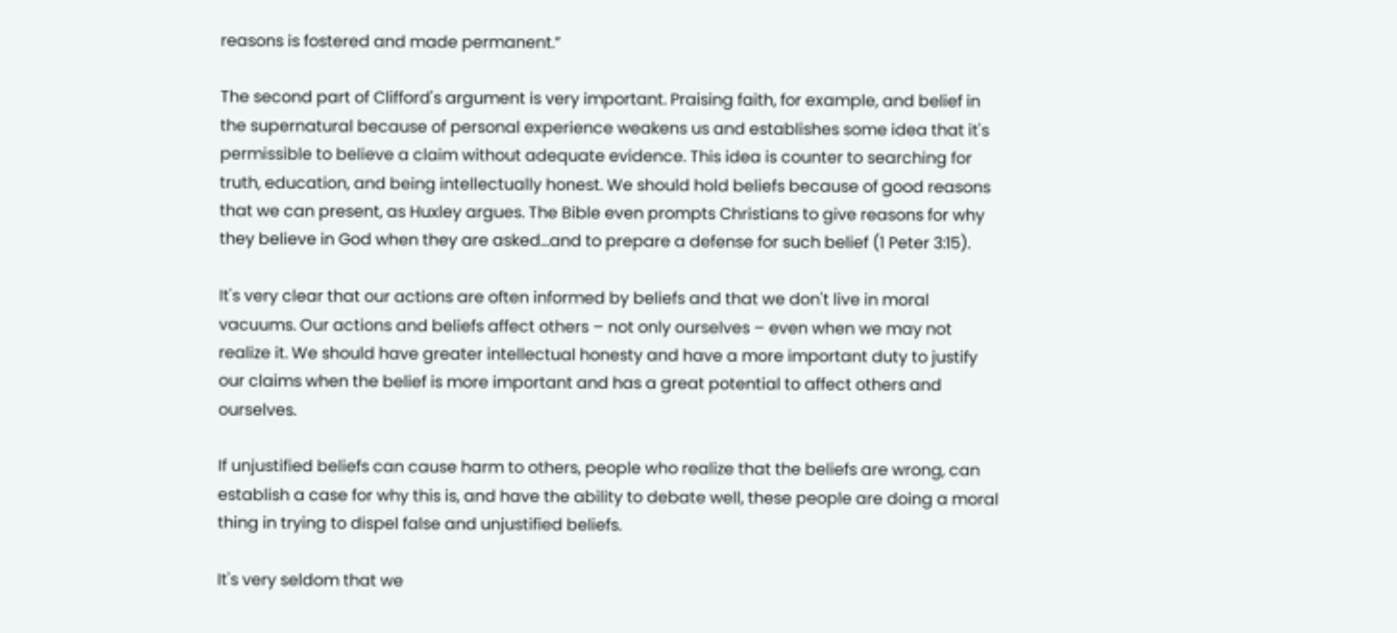reasons is fostered and made permanent.”

The second part of Clifford's argument is very important. Praising faith, for example, and belief in the supernatural because of personal experience weakens us and establishes some idea that it's permissible to believe a claim without adequate evidence. This idea is counter to searching for truth, education, and being intellectually honest. We should hold beliefs because of good reasons that we can present, as Huxley argues. The Bible even prompts Christians to give reasons for why they believe in God when they are asked...and to prepare a defense for such belief (1 Peter 3:15).

It's very clear that our actions are often informed by beliefs and that we don't live in moral vacuums. Our actions and beliefs affect others – not only ourselves – even when we may not realize it. We should have greater intellectual honesty and have a more important duty to justify our claims when the belief is more important and has a great potential to affect others and ourselves.

If unjustified beliefs can cause harm to others, people who realize that the beliefs are wrong, can establish a case for why this is, and have the ability to debate well, these people are doing a moral thing in trying to dispel false and unjustified beliefs.

It's very seldom that we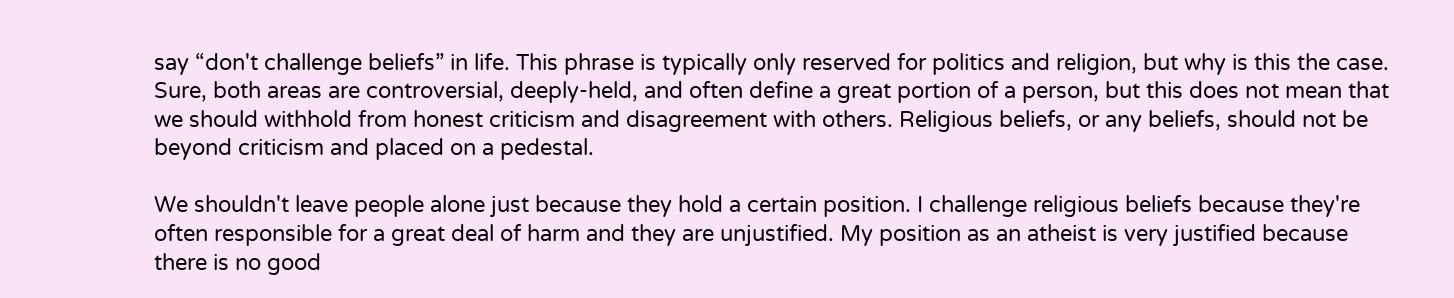say “don't challenge beliefs” in life. This phrase is typically only reserved for politics and religion, but why is this the case. Sure, both areas are controversial, deeply-held, and often define a great portion of a person, but this does not mean that we should withhold from honest criticism and disagreement with others. Religious beliefs, or any beliefs, should not be beyond criticism and placed on a pedestal.

We shouldn't leave people alone just because they hold a certain position. I challenge religious beliefs because they're often responsible for a great deal of harm and they are unjustified. My position as an atheist is very justified because there is no good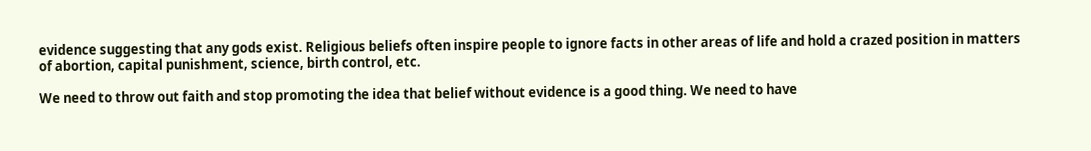evidence suggesting that any gods exist. Religious beliefs often inspire people to ignore facts in other areas of life and hold a crazed position in matters of abortion, capital punishment, science, birth control, etc.

We need to throw out faith and stop promoting the idea that belief without evidence is a good thing. We need to have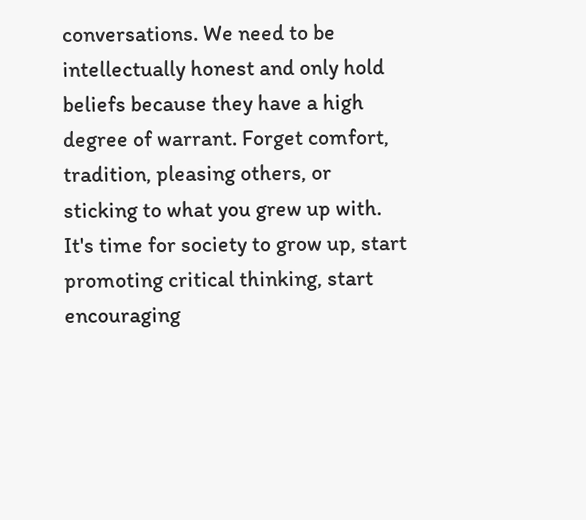conversations. We need to be intellectually honest and only hold beliefs because they have a high degree of warrant. Forget comfort, tradition, pleasing others, or sticking to what you grew up with. It's time for society to grow up, start promoting critical thinking, start encouraging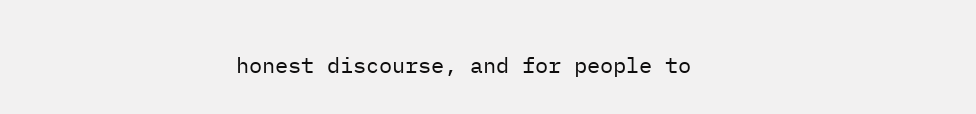honest discourse, and for people to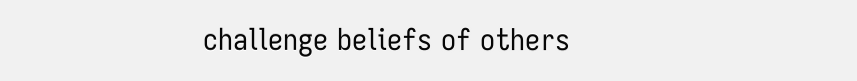challenge beliefs of others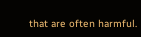that are often harmful.